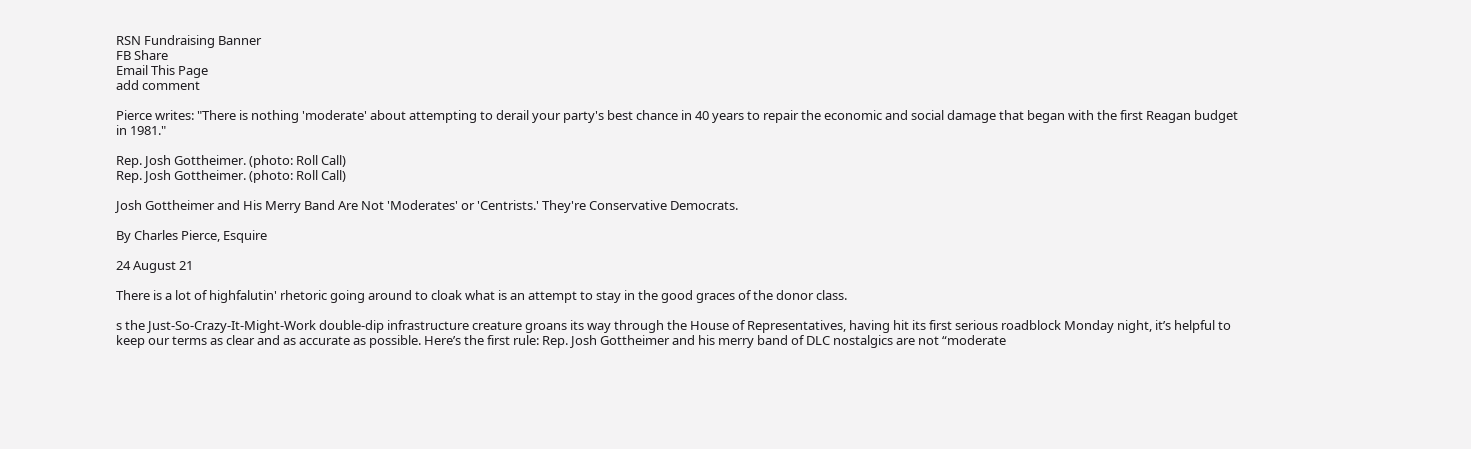RSN Fundraising Banner
FB Share
Email This Page
add comment

Pierce writes: "There is nothing 'moderate' about attempting to derail your party's best chance in 40 years to repair the economic and social damage that began with the first Reagan budget in 1981."

Rep. Josh Gottheimer. (photo: Roll Call)
Rep. Josh Gottheimer. (photo: Roll Call)

Josh Gottheimer and His Merry Band Are Not 'Moderates' or 'Centrists.' They're Conservative Democrats.

By Charles Pierce, Esquire

24 August 21

There is a lot of highfalutin' rhetoric going around to cloak what is an attempt to stay in the good graces of the donor class.

s the Just-So-Crazy-It-Might-Work double-dip infrastructure creature groans its way through the House of Representatives, having hit its first serious roadblock Monday night, it’s helpful to keep our terms as clear and as accurate as possible. Here’s the first rule: Rep. Josh Gottheimer and his merry band of DLC nostalgics are not “moderate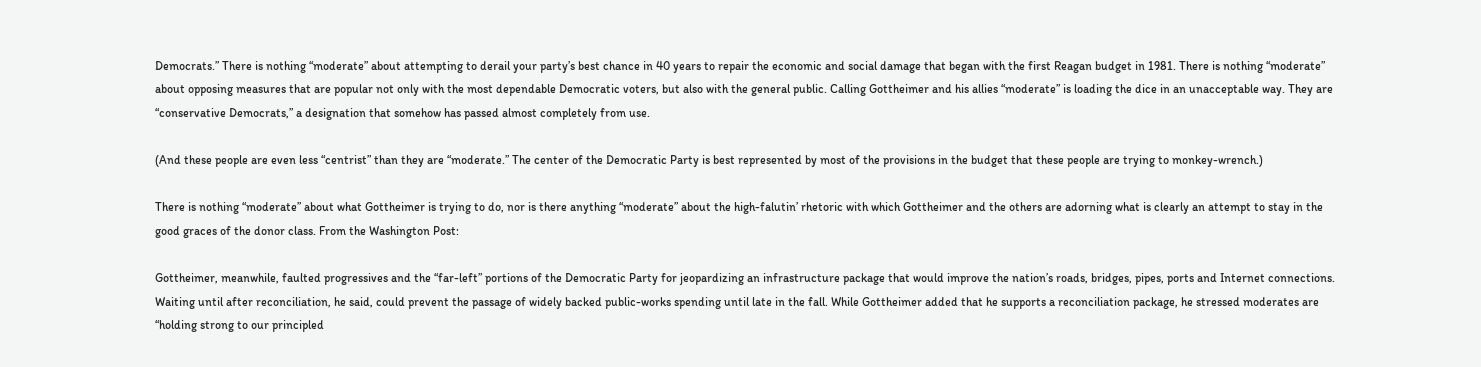Democrats.” There is nothing “moderate” about attempting to derail your party’s best chance in 40 years to repair the economic and social damage that began with the first Reagan budget in 1981. There is nothing “moderate” about opposing measures that are popular not only with the most dependable Democratic voters, but also with the general public. Calling Gottheimer and his allies “moderate” is loading the dice in an unacceptable way. They are “conservative Democrats,” a designation that somehow has passed almost completely from use.

(And these people are even less “centrist” than they are “moderate.” The center of the Democratic Party is best represented by most of the provisions in the budget that these people are trying to monkey-wrench.)

There is nothing “moderate” about what Gottheimer is trying to do, nor is there anything “moderate” about the high-falutin’ rhetoric with which Gottheimer and the others are adorning what is clearly an attempt to stay in the good graces of the donor class. From the Washington Post:

Gottheimer, meanwhile, faulted progressives and the “far-left” portions of the Democratic Party for jeopardizing an infrastructure package that would improve the nation’s roads, bridges, pipes, ports and Internet connections. Waiting until after reconciliation, he said, could prevent the passage of widely backed public-works spending until late in the fall. While Gottheimer added that he supports a reconciliation package, he stressed moderates are “holding strong to our principled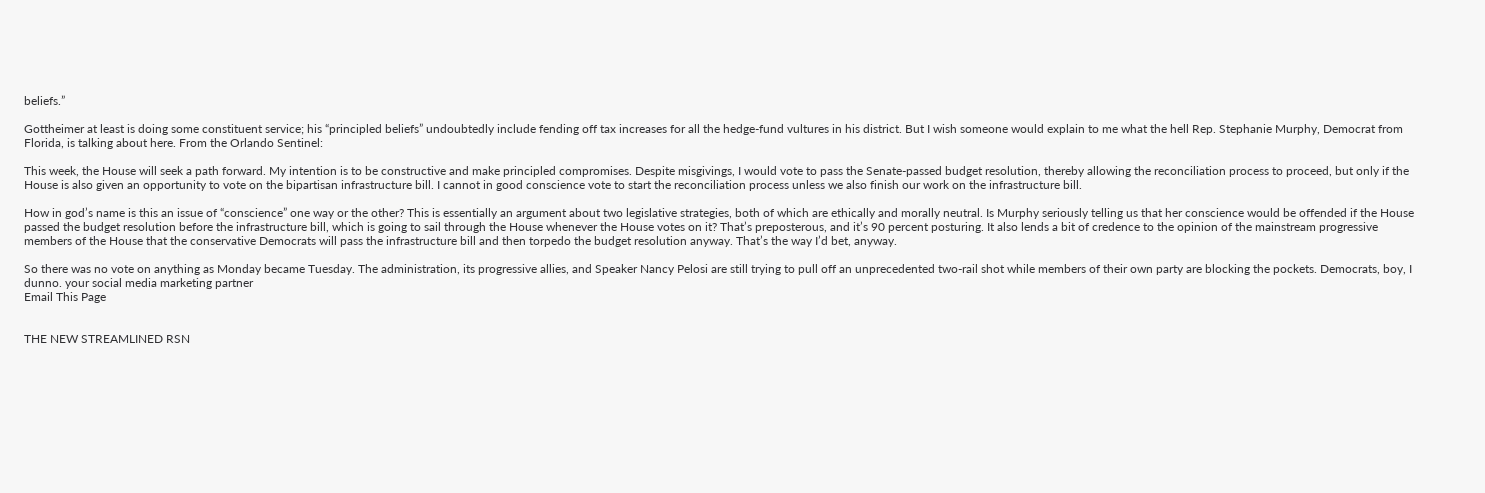beliefs.”

Gottheimer at least is doing some constituent service; his “principled beliefs” undoubtedly include fending off tax increases for all the hedge-fund vultures in his district. But I wish someone would explain to me what the hell Rep. Stephanie Murphy, Democrat from Florida, is talking about here. From the Orlando Sentinel:

This week, the House will seek a path forward. My intention is to be constructive and make principled compromises. Despite misgivings, I would vote to pass the Senate-passed budget resolution, thereby allowing the reconciliation process to proceed, but only if the House is also given an opportunity to vote on the bipartisan infrastructure bill. I cannot in good conscience vote to start the reconciliation process unless we also finish our work on the infrastructure bill.

How in god’s name is this an issue of “conscience” one way or the other? This is essentially an argument about two legislative strategies, both of which are ethically and morally neutral. Is Murphy seriously telling us that her conscience would be offended if the House passed the budget resolution before the infrastructure bill, which is going to sail through the House whenever the House votes on it? That’s preposterous, and it’s 90 percent posturing. It also lends a bit of credence to the opinion of the mainstream progressive members of the House that the conservative Democrats will pass the infrastructure bill and then torpedo the budget resolution anyway. That’s the way I’d bet, anyway.

So there was no vote on anything as Monday became Tuesday. The administration, its progressive allies, and Speaker Nancy Pelosi are still trying to pull off an unprecedented two-rail shot while members of their own party are blocking the pockets. Democrats, boy, I dunno. your social media marketing partner
Email This Page


THE NEW STREAMLINED RSN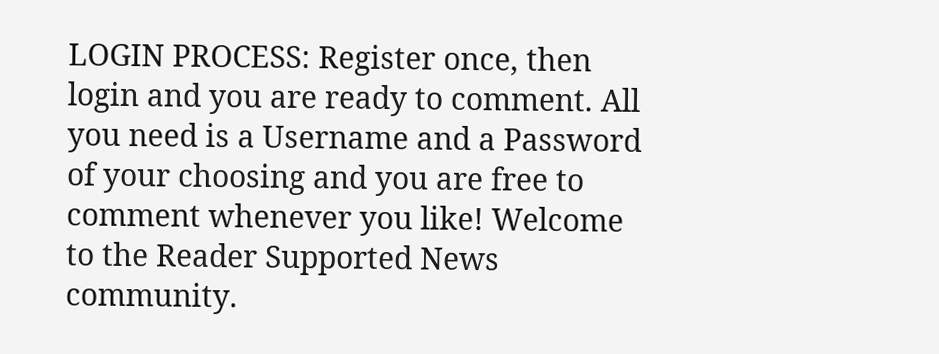LOGIN PROCESS: Register once, then login and you are ready to comment. All you need is a Username and a Password of your choosing and you are free to comment whenever you like! Welcome to the Reader Supported News community.